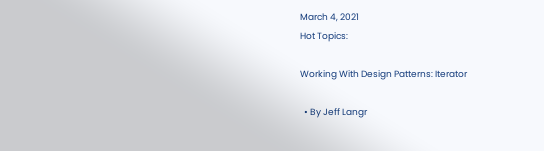March 4, 2021
Hot Topics:

Working With Design Patterns: Iterator

  • By Jeff Langr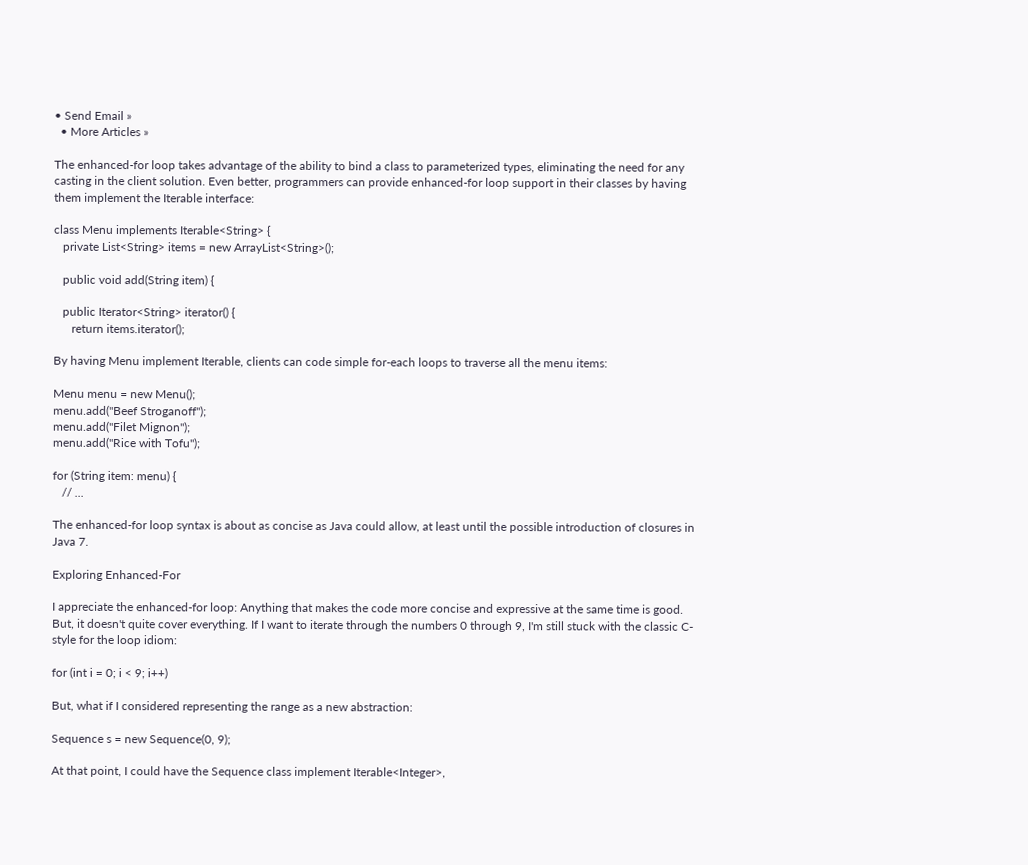• Send Email »
  • More Articles »

The enhanced-for loop takes advantage of the ability to bind a class to parameterized types, eliminating the need for any casting in the client solution. Even better, programmers can provide enhanced-for loop support in their classes by having them implement the Iterable interface:

class Menu implements Iterable<String> {
   private List<String> items = new ArrayList<String>();

   public void add(String item) {

   public Iterator<String> iterator() {
      return items.iterator();

By having Menu implement Iterable, clients can code simple for-each loops to traverse all the menu items:

Menu menu = new Menu();
menu.add("Beef Stroganoff");
menu.add("Filet Mignon");
menu.add("Rice with Tofu");

for (String item: menu) {
   // ...

The enhanced-for loop syntax is about as concise as Java could allow, at least until the possible introduction of closures in Java 7.

Exploring Enhanced-For

I appreciate the enhanced-for loop: Anything that makes the code more concise and expressive at the same time is good. But, it doesn't quite cover everything. If I want to iterate through the numbers 0 through 9, I'm still stuck with the classic C-style for the loop idiom:

for (int i = 0; i < 9; i++)

But, what if I considered representing the range as a new abstraction:

Sequence s = new Sequence(0, 9);

At that point, I could have the Sequence class implement Iterable<Integer>,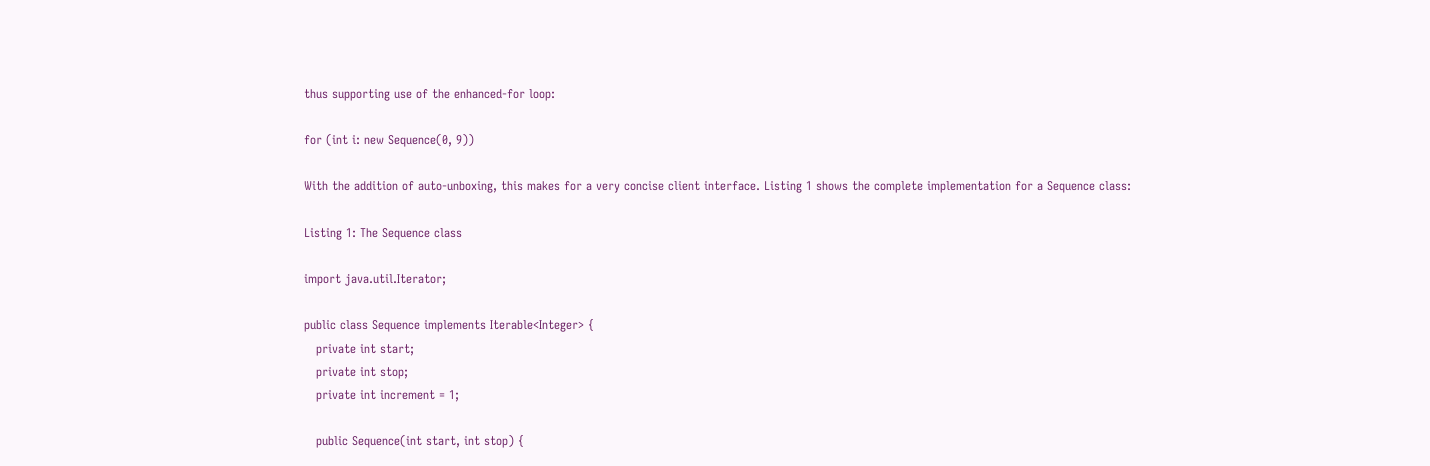thus supporting use of the enhanced-for loop:

for (int i: new Sequence(0, 9))

With the addition of auto-unboxing, this makes for a very concise client interface. Listing 1 shows the complete implementation for a Sequence class:

Listing 1: The Sequence class

import java.util.Iterator;

public class Sequence implements Iterable<Integer> {
   private int start;
   private int stop;
   private int increment = 1;

   public Sequence(int start, int stop) {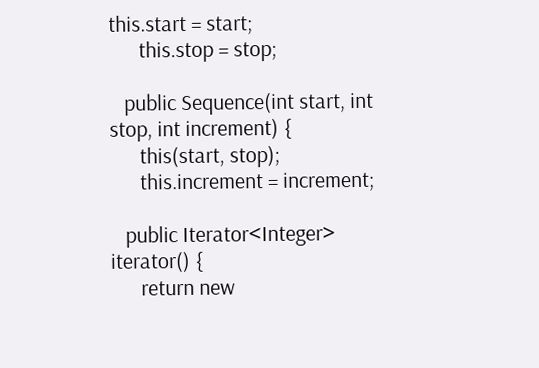this.start = start;
      this.stop = stop;

   public Sequence(int start, int stop, int increment) {
      this(start, stop);
      this.increment = increment;

   public Iterator<Integer> iterator() {
      return new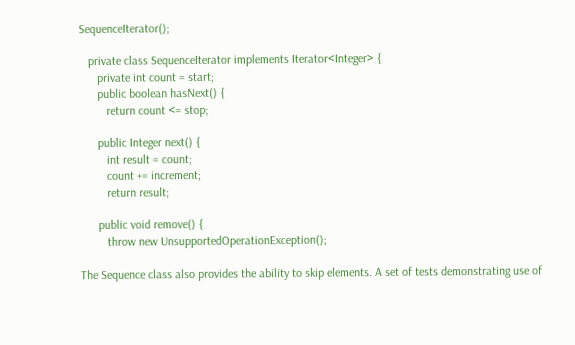SequenceIterator();

   private class SequenceIterator implements Iterator<Integer> {
      private int count = start;
      public boolean hasNext() {
         return count <= stop;

      public Integer next() {
         int result = count;
         count += increment;
         return result;

      public void remove() {
         throw new UnsupportedOperationException();

The Sequence class also provides the ability to skip elements. A set of tests demonstrating use of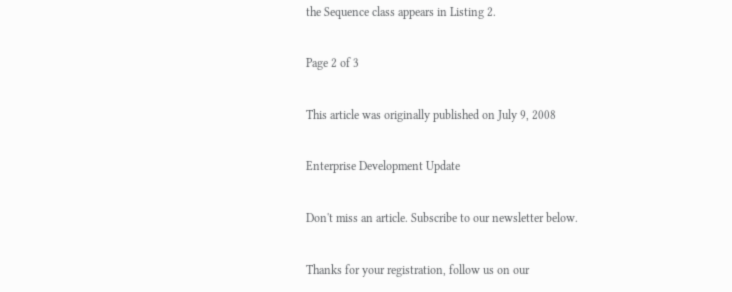the Sequence class appears in Listing 2.

Page 2 of 3

This article was originally published on July 9, 2008

Enterprise Development Update

Don't miss an article. Subscribe to our newsletter below.

Thanks for your registration, follow us on our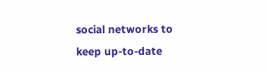social networks to keep up-to-date